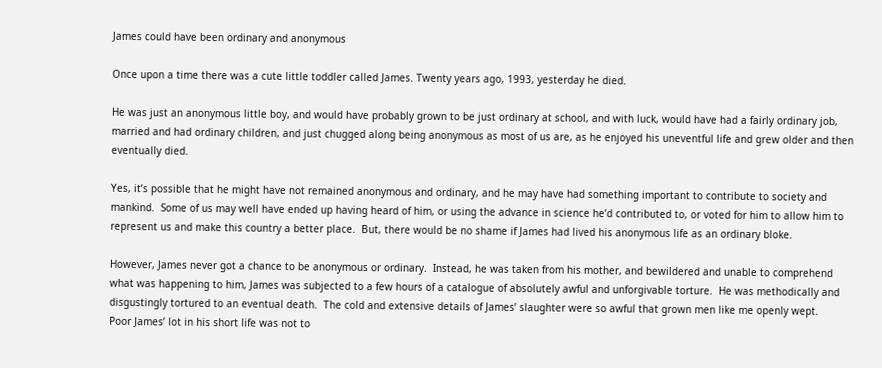James could have been ordinary and anonymous

Once upon a time there was a cute little toddler called James. Twenty years ago, 1993, yesterday he died.

He was just an anonymous little boy, and would have probably grown to be just ordinary at school, and with luck, would have had a fairly ordinary job, married and had ordinary children, and just chugged along being anonymous as most of us are, as he enjoyed his uneventful life and grew older and then eventually died.

Yes, it’s possible that he might have not remained anonymous and ordinary, and he may have had something important to contribute to society and mankind.  Some of us may well have ended up having heard of him, or using the advance in science he’d contributed to, or voted for him to allow him to represent us and make this country a better place.  But, there would be no shame if James had lived his anonymous life as an ordinary bloke.

However, James never got a chance to be anonymous or ordinary.  Instead, he was taken from his mother, and bewildered and unable to comprehend what was happening to him, James was subjected to a few hours of a catalogue of absolutely awful and unforgivable torture.  He was methodically and disgustingly tortured to an eventual death.  The cold and extensive details of James’ slaughter were so awful that grown men like me openly wept.
Poor James’ lot in his short life was not to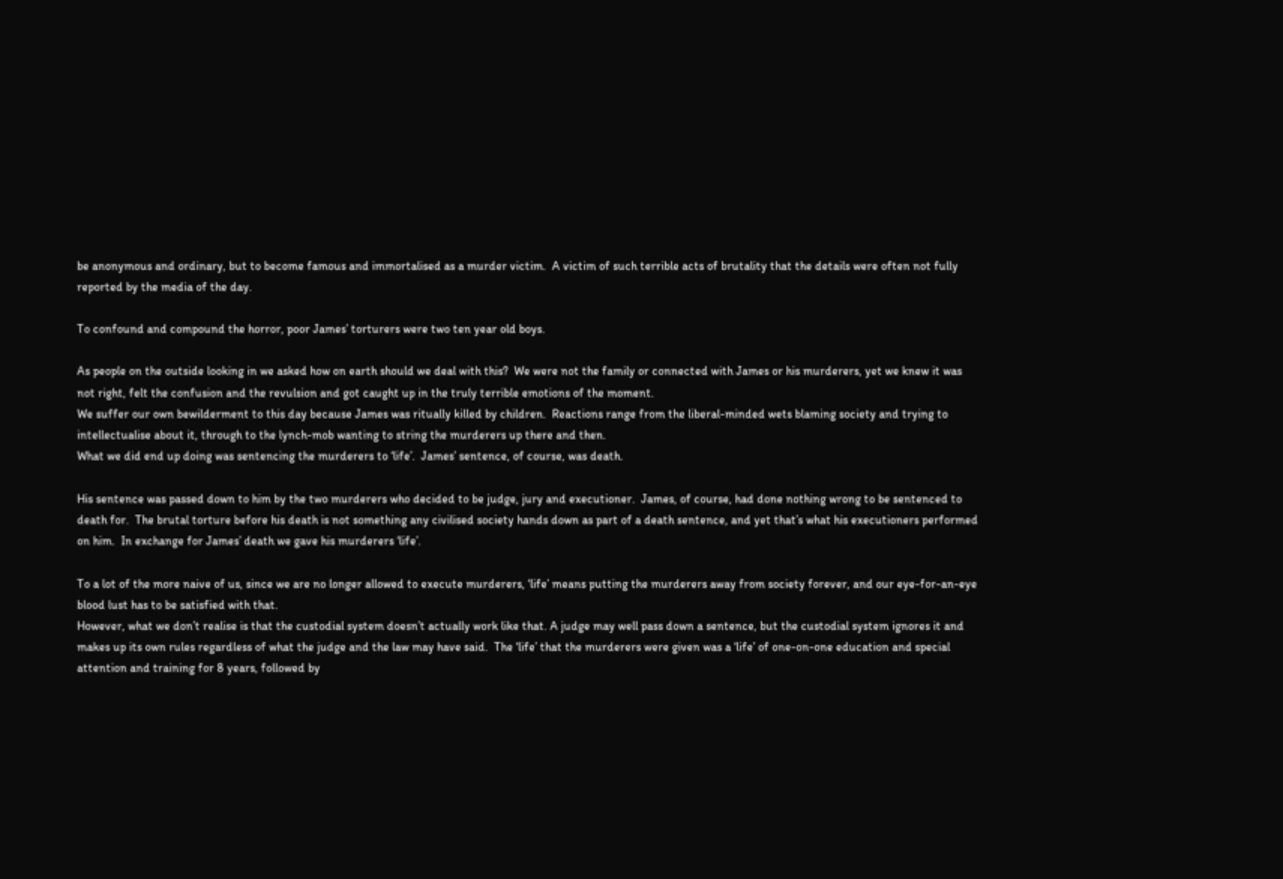be anonymous and ordinary, but to become famous and immortalised as a murder victim.  A victim of such terrible acts of brutality that the details were often not fully reported by the media of the day.

To confound and compound the horror, poor James’ torturers were two ten year old boys.

As people on the outside looking in we asked how on earth should we deal with this?  We were not the family or connected with James or his murderers, yet we knew it was not right, felt the confusion and the revulsion and got caught up in the truly terrible emotions of the moment.
We suffer our own bewilderment to this day because James was ritually killed by children.  Reactions range from the liberal-minded wets blaming society and trying to intellectualise about it, through to the lynch-mob wanting to string the murderers up there and then.
What we did end up doing was sentencing the murderers to ‘life’.  James’ sentence, of course, was death.

His sentence was passed down to him by the two murderers who decided to be judge, jury and executioner.  James, of course, had done nothing wrong to be sentenced to death for.  The brutal torture before his death is not something any civilised society hands down as part of a death sentence, and yet that’s what his executioners performed on him.  In exchange for James’ death we gave his murderers ‘life’.

To a lot of the more naive of us, since we are no longer allowed to execute murderers, ‘life’ means putting the murderers away from society forever, and our eye-for-an-eye blood lust has to be satisfied with that.
However, what we don’t realise is that the custodial system doesn’t actually work like that. A judge may well pass down a sentence, but the custodial system ignores it and makes up its own rules regardless of what the judge and the law may have said.  The ‘life’ that the murderers were given was a ‘life’ of one-on-one education and special attention and training for 8 years, followed by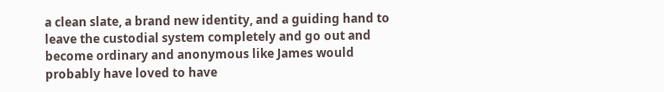a clean slate, a brand new identity, and a guiding hand to leave the custodial system completely and go out and become ordinary and anonymous like James would probably have loved to have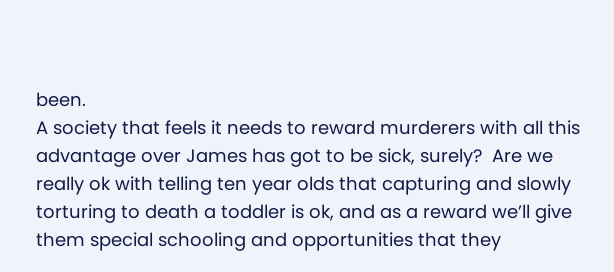been.
A society that feels it needs to reward murderers with all this advantage over James has got to be sick, surely?  Are we really ok with telling ten year olds that capturing and slowly torturing to death a toddler is ok, and as a reward we’ll give them special schooling and opportunities that they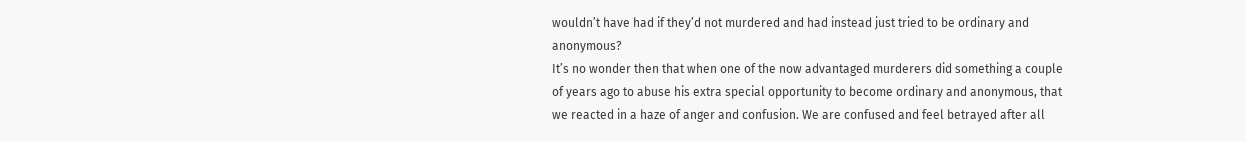wouldn’t have had if they’d not murdered and had instead just tried to be ordinary and anonymous?
It’s no wonder then that when one of the now advantaged murderers did something a couple of years ago to abuse his extra special opportunity to become ordinary and anonymous, that we reacted in a haze of anger and confusion. We are confused and feel betrayed after all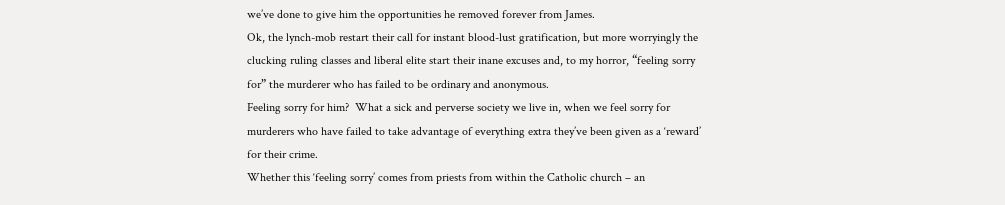we’ve done to give him the opportunities he removed forever from James.
Ok, the lynch-mob restart their call for instant blood-lust gratification, but more worryingly the clucking ruling classes and liberal elite start their inane excuses and, to my horror, “feeling sorry for” the murderer who has failed to be ordinary and anonymous.
Feeling sorry for him?  What a sick and perverse society we live in, when we feel sorry for murderers who have failed to take advantage of everything extra they’ve been given as a ‘reward’ for their crime.
Whether this ‘feeling sorry’ comes from priests from within the Catholic church – an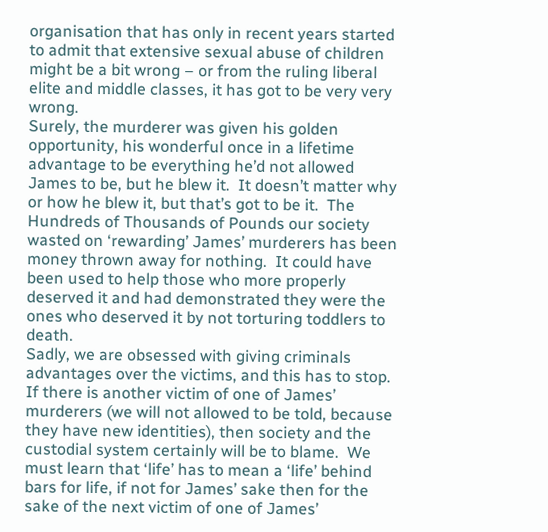organisation that has only in recent years started to admit that extensive sexual abuse of children might be a bit wrong – or from the ruling liberal elite and middle classes, it has got to be very very wrong.
Surely, the murderer was given his golden opportunity, his wonderful once in a lifetime advantage to be everything he’d not allowed James to be, but he blew it.  It doesn’t matter why or how he blew it, but that’s got to be it.  The Hundreds of Thousands of Pounds our society wasted on ‘rewarding’ James’ murderers has been money thrown away for nothing.  It could have been used to help those who more properly deserved it and had demonstrated they were the ones who deserved it by not torturing toddlers to death.
Sadly, we are obsessed with giving criminals advantages over the victims, and this has to stop.  If there is another victim of one of James’ murderers (we will not allowed to be told, because they have new identities), then society and the custodial system certainly will be to blame.  We must learn that ‘life’ has to mean a ‘life’ behind bars for life, if not for James’ sake then for the sake of the next victim of one of James’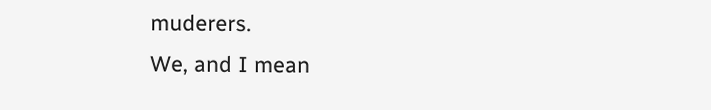muderers.
We, and I mean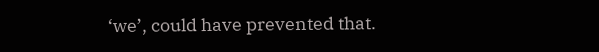‘we’, could have prevented that.